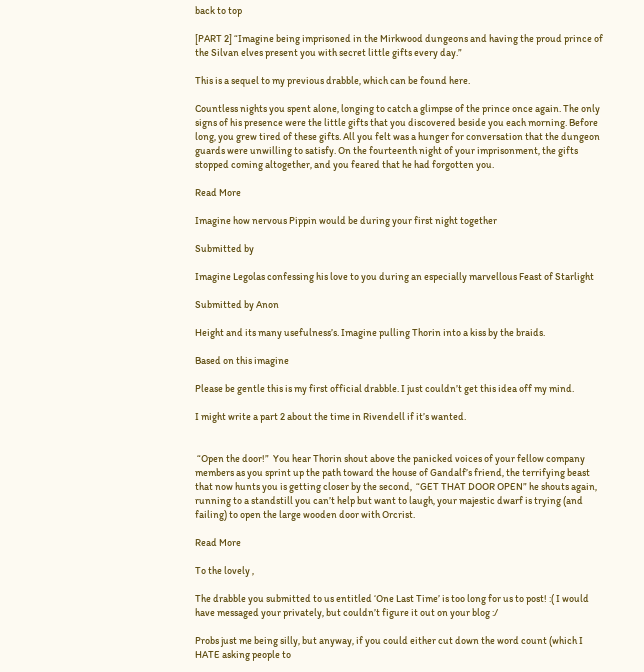back to top

[PART 2] “Imagine being imprisoned in the Mirkwood dungeons and having the proud prince of the Silvan elves present you with secret little gifts every day.”

This is a sequel to my previous drabble, which can be found here.

Countless nights you spent alone, longing to catch a glimpse of the prince once again. The only signs of his presence were the little gifts that you discovered beside you each morning. Before long, you grew tired of these gifts. All you felt was a hunger for conversation that the dungeon guards were unwilling to satisfy. On the fourteenth night of your imprisonment, the gifts stopped coming altogether, and you feared that he had forgotten you.

Read More

Imagine how nervous Pippin would be during your first night together

Submitted by

Imagine Legolas confessing his love to you during an especially marvellous Feast of Starlight

Submitted by Anon

Height and its many usefulness’s. Imagine pulling Thorin into a kiss by the braids.

Based on this imagine

Please be gentle this is my first official drabble. I just couldn’t get this idea off my mind.

I might write a part 2 about the time in Rivendell if it’s wanted.


 “Open the door!”  You hear Thorin shout above the panicked voices of your fellow company members as you sprint up the path toward the house of Gandalf’s friend, the terrifying beast that now hunts you is getting closer by the second,  “GET THAT DOOR OPEN” he shouts again, running to a standstill you can’t help but want to laugh, your majestic dwarf is trying (and failing) to open the large wooden door with Orcrist.

Read More

To the lovely ,

The drabble you submitted to us entitled ‘One Last Time’ is too long for us to post! :( I would have messaged your privately, but couldn’t figure it out on your blog :/

Probs just me being silly, but anyway, if you could either cut down the word count (which I HATE asking people to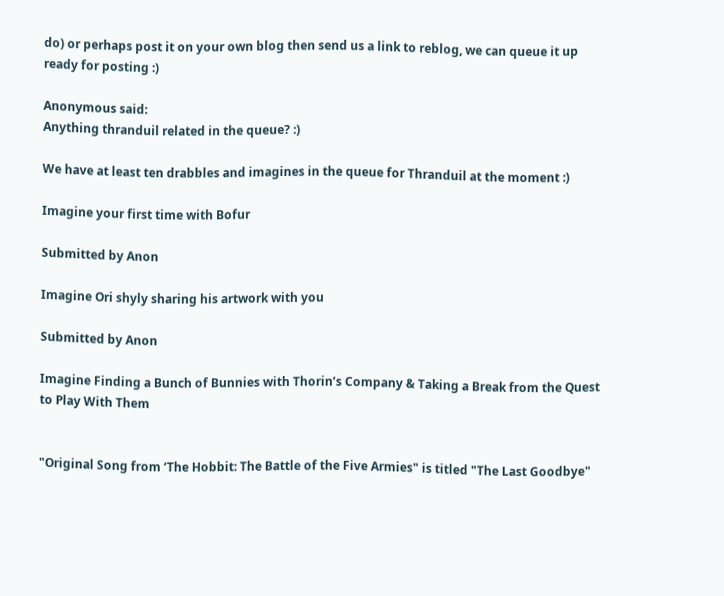do) or perhaps post it on your own blog then send us a link to reblog, we can queue it up ready for posting :)

Anonymous said:
Anything thranduil related in the queue? :)

We have at least ten drabbles and imagines in the queue for Thranduil at the moment :)

Imagine your first time with Bofur

Submitted by Anon

Imagine Ori shyly sharing his artwork with you

Submitted by Anon

Imagine Finding a Bunch of Bunnies with Thorin’s Company & Taking a Break from the Quest to Play With Them


"Original Song from ‘The Hobbit: The Battle of the Five Armies" is titled "The Last Goodbye"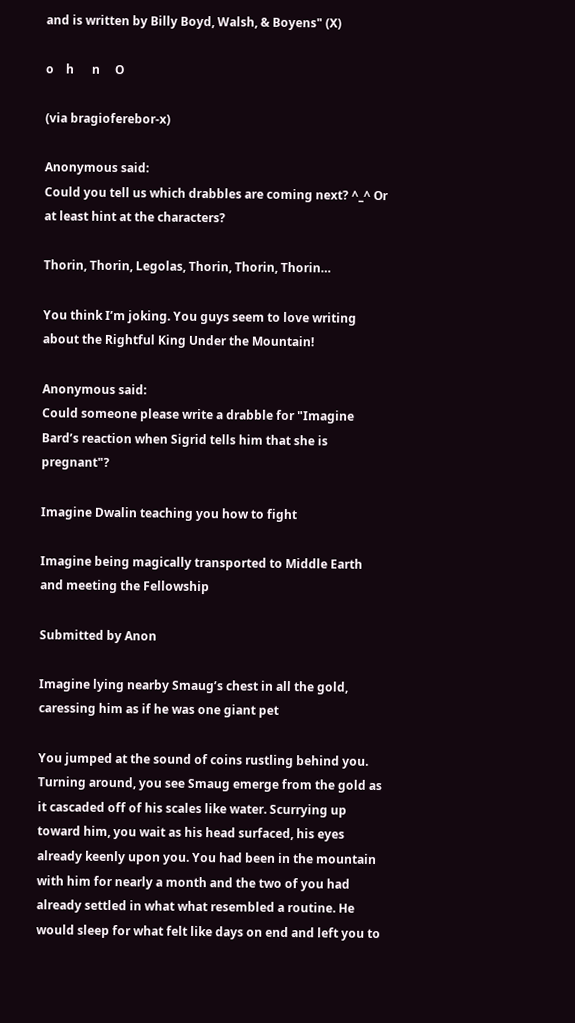and is written by Billy Boyd, Walsh, & Boyens" (X)

o    h      n     O

(via bragioferebor-x)

Anonymous said:
Could you tell us which drabbles are coming next? ^_^ Or at least hint at the characters?

Thorin, Thorin, Legolas, Thorin, Thorin, Thorin…

You think I’m joking. You guys seem to love writing about the Rightful King Under the Mountain!

Anonymous said:
Could someone please write a drabble for "Imagine Bard’s reaction when Sigrid tells him that she is pregnant"?

Imagine Dwalin teaching you how to fight

Imagine being magically transported to Middle Earth and meeting the Fellowship

Submitted by Anon

Imagine lying nearby Smaug’s chest in all the gold, caressing him as if he was one giant pet

You jumped at the sound of coins rustling behind you. Turning around, you see Smaug emerge from the gold as it cascaded off of his scales like water. Scurrying up toward him, you wait as his head surfaced, his eyes already keenly upon you. You had been in the mountain with him for nearly a month and the two of you had already settled in what what resembled a routine. He would sleep for what felt like days on end and left you to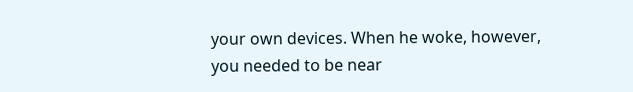your own devices. When he woke, however, you needed to be near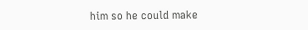him so he could make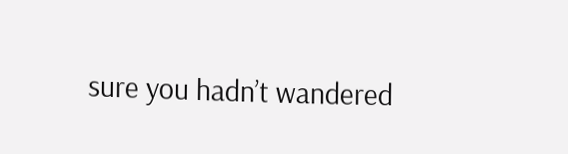sure you hadn’t wandered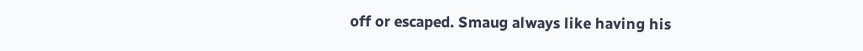off or escaped. Smaug always like having his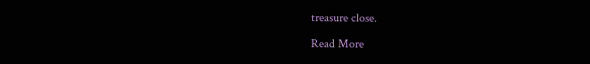treasure close.

Read More